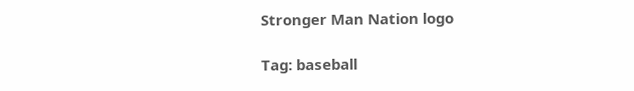Stronger Man Nation logo

Tag: baseball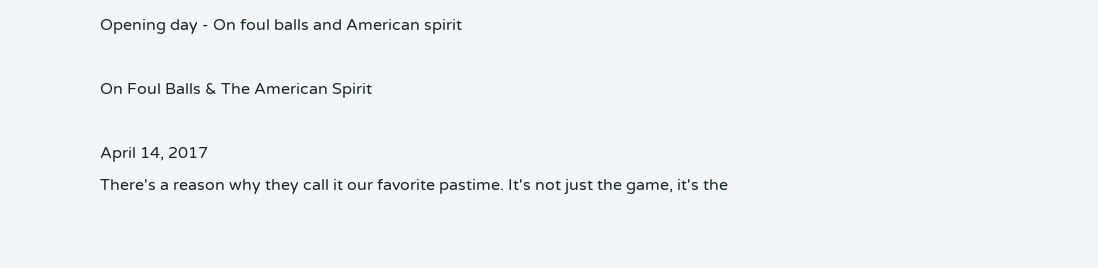Opening day - On foul balls and American spirit

On Foul Balls & The American Spirit

April 14, 2017
There's a reason why they call it our favorite pastime. It's not just the game, it's the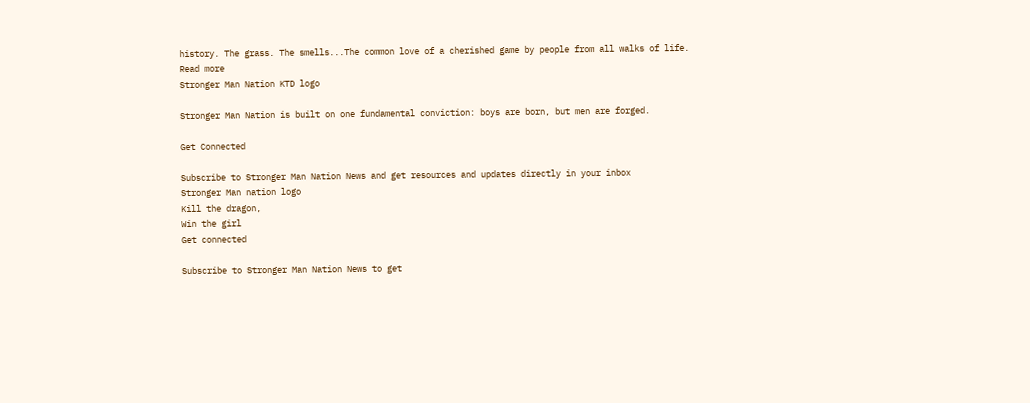history. The grass. The smells...The common love of a cherished game by people from all walks of life.
Read more
Stronger Man Nation KTD logo

Stronger Man Nation is built on one fundamental conviction: boys are born, but men are forged.

Get Connected

Subscribe to Stronger Man Nation News and get resources and updates directly in your inbox
Stronger Man nation logo
Kill the dragon,
Win the girl
Get connected

Subscribe to Stronger Man Nation News to get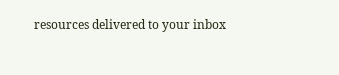resources delivered to your inbox